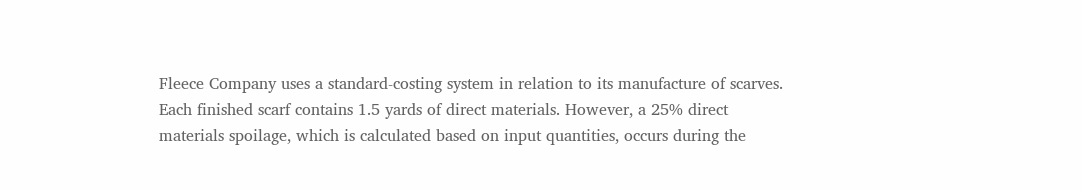Fleece Company uses a standard-costing system in relation to its manufacture of scarves. Each finished scarf contains 1.5 yards of direct materials. However, a 25% direct materials spoilage, which is calculated based on input quantities, occurs during the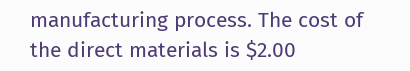manufacturing process. The cost of the direct materials is $2.00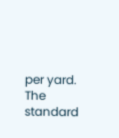per yard. The standard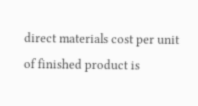direct materials cost per unit of finished product is